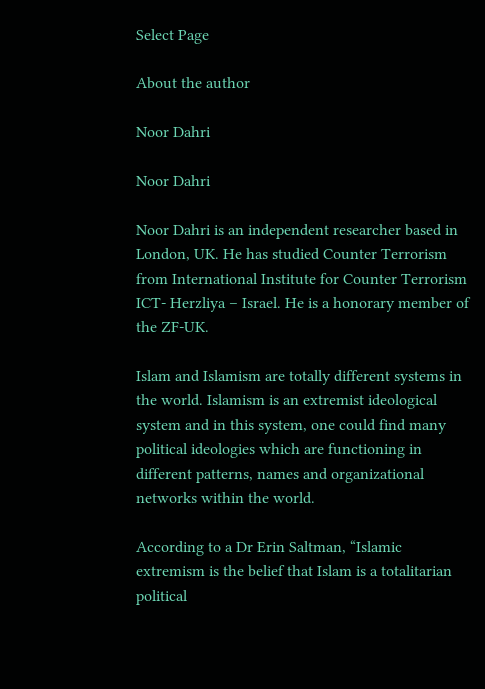Select Page

About the author

Noor Dahri

Noor Dahri

Noor Dahri is an independent researcher based in London, UK. He has studied Counter Terrorism from International Institute for Counter Terrorism ICT- Herzliya – Israel. He is a honorary member of the ZF-UK.

Islam and Islamism are totally different systems in the world. Islamism is an extremist ideological system and in this system, one could find many political ideologies which are functioning in different patterns, names and organizational networks within the world.

According to a Dr Erin Saltman, “Islamic extremism is the belief that Islam is a totalitarian political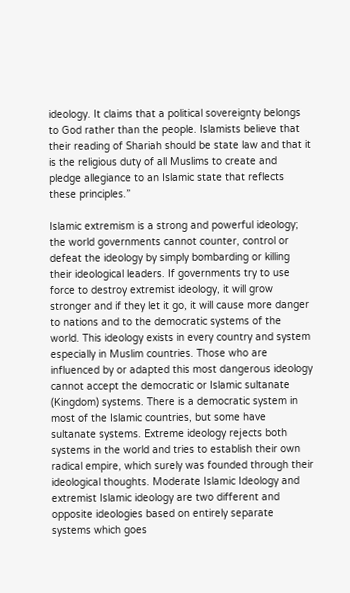ideology. It claims that a political sovereignty belongs to God rather than the people. Islamists believe that their reading of Shariah should be state law and that it is the religious duty of all Muslims to create and pledge allegiance to an Islamic state that reflects these principles.”

Islamic extremism is a strong and powerful ideology; the world governments cannot counter, control or defeat the ideology by simply bombarding or killing their ideological leaders. If governments try to use force to destroy extremist ideology, it will grow stronger and if they let it go, it will cause more danger to nations and to the democratic systems of the world. This ideology exists in every country and system especially in Muslim countries. Those who are influenced by or adapted this most dangerous ideology cannot accept the democratic or Islamic sultanate (Kingdom) systems. There is a democratic system in most of the Islamic countries, but some have sultanate systems. Extreme ideology rejects both systems in the world and tries to establish their own radical empire, which surely was founded through their ideological thoughts. Moderate Islamic Ideology and extremist Islamic ideology are two different and opposite ideologies based on entirely separate systems which goes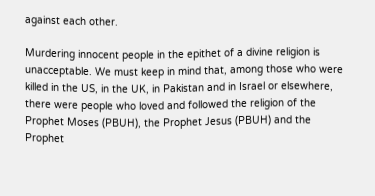against each other.

Murdering innocent people in the epithet of a divine religion is unacceptable. We must keep in mind that, among those who were killed in the US, in the UK, in Pakistan and in Israel or elsewhere, there were people who loved and followed the religion of the Prophet Moses (PBUH), the Prophet Jesus (PBUH) and the Prophet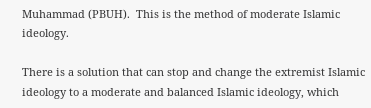Muhammad (PBUH).  This is the method of moderate Islamic ideology.

There is a solution that can stop and change the extremist Islamic ideology to a moderate and balanced Islamic ideology, which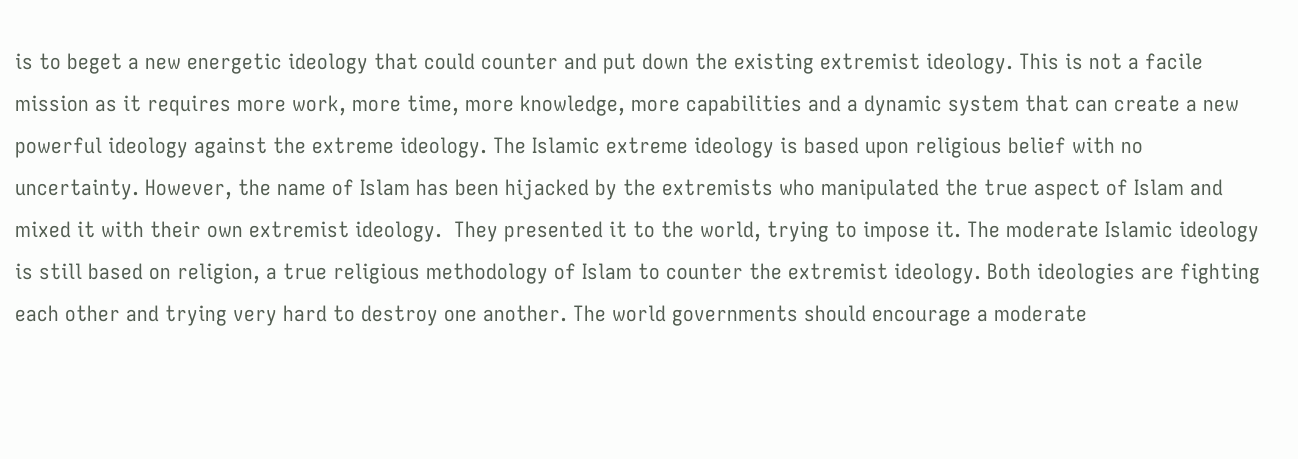is to beget a new energetic ideology that could counter and put down the existing extremist ideology. This is not a facile mission as it requires more work, more time, more knowledge, more capabilities and a dynamic system that can create a new powerful ideology against the extreme ideology. The Islamic extreme ideology is based upon religious belief with no uncertainty. However, the name of Islam has been hijacked by the extremists who manipulated the true aspect of Islam and mixed it with their own extremist ideology.  They presented it to the world, trying to impose it. The moderate Islamic ideology is still based on religion, a true religious methodology of Islam to counter the extremist ideology. Both ideologies are fighting each other and trying very hard to destroy one another. The world governments should encourage a moderate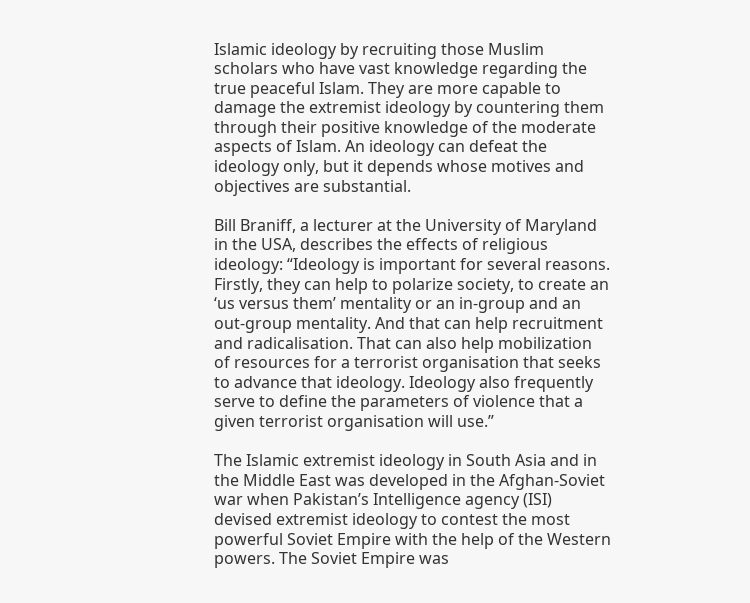Islamic ideology by recruiting those Muslim scholars who have vast knowledge regarding the true peaceful Islam. They are more capable to damage the extremist ideology by countering them through their positive knowledge of the moderate aspects of Islam. An ideology can defeat the ideology only, but it depends whose motives and objectives are substantial.

Bill Braniff, a lecturer at the University of Maryland in the USA, describes the effects of religious ideology: “Ideology is important for several reasons. Firstly, they can help to polarize society, to create an ‘us versus them’ mentality or an in-group and an out-group mentality. And that can help recruitment and radicalisation. That can also help mobilization of resources for a terrorist organisation that seeks to advance that ideology. Ideology also frequently serve to define the parameters of violence that a given terrorist organisation will use.”

The Islamic extremist ideology in South Asia and in the Middle East was developed in the Afghan-Soviet war when Pakistan’s Intelligence agency (ISI) devised extremist ideology to contest the most powerful Soviet Empire with the help of the Western powers. The Soviet Empire was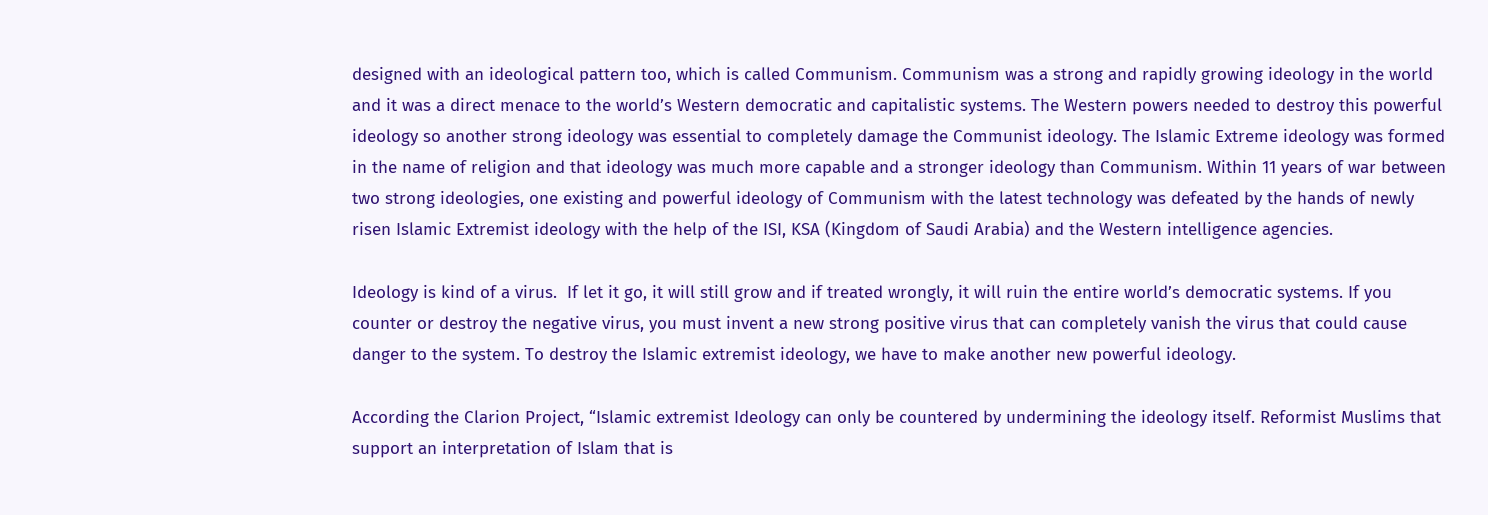designed with an ideological pattern too, which is called Communism. Communism was a strong and rapidly growing ideology in the world and it was a direct menace to the world’s Western democratic and capitalistic systems. The Western powers needed to destroy this powerful ideology so another strong ideology was essential to completely damage the Communist ideology. The Islamic Extreme ideology was formed in the name of religion and that ideology was much more capable and a stronger ideology than Communism. Within 11 years of war between two strong ideologies, one existing and powerful ideology of Communism with the latest technology was defeated by the hands of newly risen Islamic Extremist ideology with the help of the ISI, KSA (Kingdom of Saudi Arabia) and the Western intelligence agencies.

Ideology is kind of a virus.  If let it go, it will still grow and if treated wrongly, it will ruin the entire world’s democratic systems. If you counter or destroy the negative virus, you must invent a new strong positive virus that can completely vanish the virus that could cause danger to the system. To destroy the Islamic extremist ideology, we have to make another new powerful ideology.

According the Clarion Project, “Islamic extremist Ideology can only be countered by undermining the ideology itself. Reformist Muslims that support an interpretation of Islam that is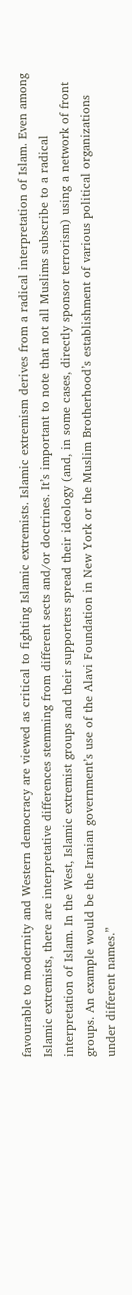favourable to modernity and Western democracy are viewed as critical to fighting Islamic extremists. Islamic extremism derives from a radical interpretation of Islam. Even among Islamic extremists, there are interpretative differences stemming from different sects and/or doctrines. It’s important to note that not all Muslims subscribe to a radical interpretation of Islam. In the West, Islamic extremist groups and their supporters spread their ideology (and, in some cases, directly sponsor terrorism) using a network of front groups. An example would be the Iranian government’s use of the Alavi Foundation in New York or the Muslim Brotherhood’s establishment of various political organizations under different names.”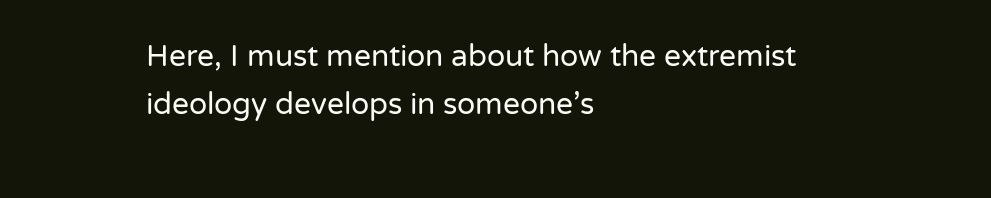Here, I must mention about how the extremist ideology develops in someone’s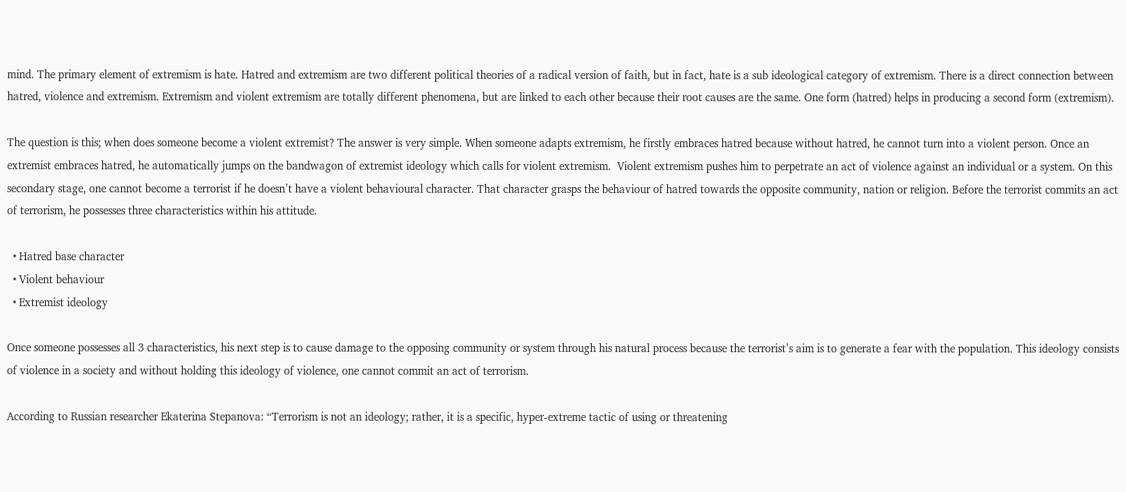mind. The primary element of extremism is hate. Hatred and extremism are two different political theories of a radical version of faith, but in fact, hate is a sub ideological category of extremism. There is a direct connection between hatred, violence and extremism. Extremism and violent extremism are totally different phenomena, but are linked to each other because their root causes are the same. One form (hatred) helps in producing a second form (extremism).

The question is this; when does someone become a violent extremist? The answer is very simple. When someone adapts extremism, he firstly embraces hatred because without hatred, he cannot turn into a violent person. Once an extremist embraces hatred, he automatically jumps on the bandwagon of extremist ideology which calls for violent extremism.  Violent extremism pushes him to perpetrate an act of violence against an individual or a system. On this secondary stage, one cannot become a terrorist if he doesn’t have a violent behavioural character. That character grasps the behaviour of hatred towards the opposite community, nation or religion. Before the terrorist commits an act of terrorism, he possesses three characteristics within his attitude.

  • Hatred base character
  • Violent behaviour
  • Extremist ideology

Once someone possesses all 3 characteristics, his next step is to cause damage to the opposing community or system through his natural process because the terrorist’s aim is to generate a fear with the population. This ideology consists of violence in a society and without holding this ideology of violence, one cannot commit an act of terrorism.

According to Russian researcher Ekaterina Stepanova: “Terrorism is not an ideology; rather, it is a specific, hyper-extreme tactic of using or threatening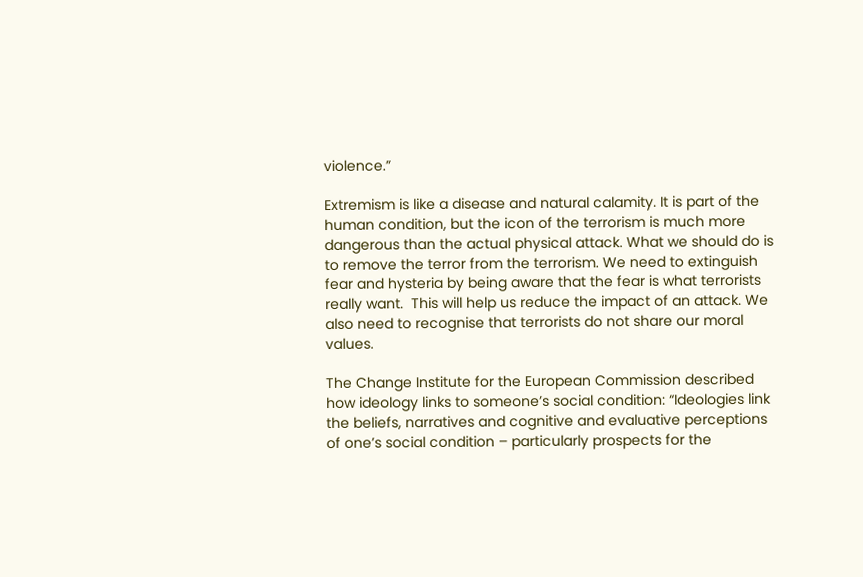violence.”

Extremism is like a disease and natural calamity. It is part of the human condition, but the icon of the terrorism is much more dangerous than the actual physical attack. What we should do is to remove the terror from the terrorism. We need to extinguish fear and hysteria by being aware that the fear is what terrorists really want.  This will help us reduce the impact of an attack. We also need to recognise that terrorists do not share our moral values.

The Change Institute for the European Commission described how ideology links to someone’s social condition: “Ideologies link the beliefs, narratives and cognitive and evaluative perceptions of one’s social condition – particularly prospects for the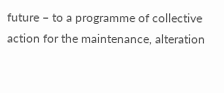future – to a programme of collective action for the maintenance, alteration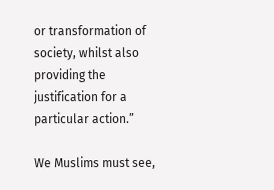or transformation of society, whilst also providing the justification for a particular action.”

We Muslims must see,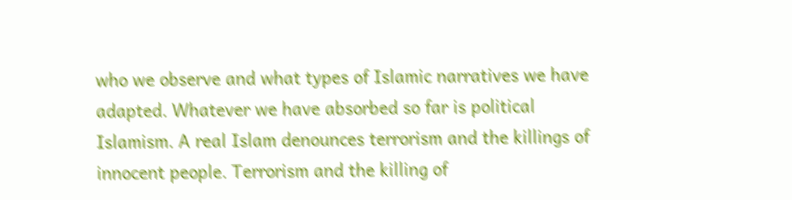who we observe and what types of Islamic narratives we have adapted. Whatever we have absorbed so far is political Islamism. A real Islam denounces terrorism and the killings of innocent people. Terrorism and the killing of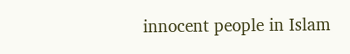innocent people in Islam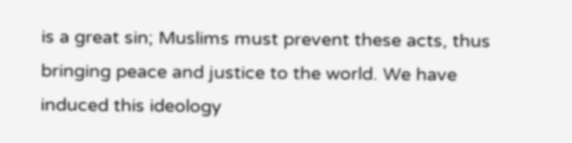is a great sin; Muslims must prevent these acts, thus bringing peace and justice to the world. We have induced this ideology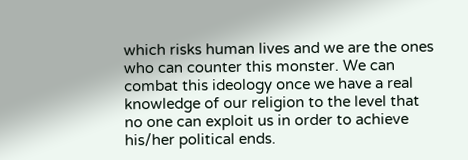which risks human lives and we are the ones who can counter this monster. We can combat this ideology once we have a real knowledge of our religion to the level that no one can exploit us in order to achieve his/her political ends.